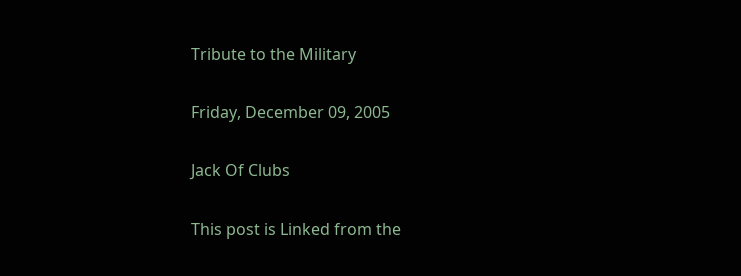Tribute to the Military

Friday, December 09, 2005

Jack Of Clubs

This post is Linked from the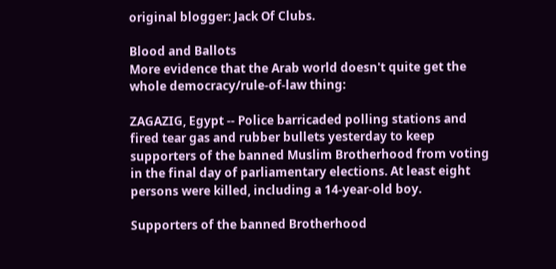original blogger: Jack Of Clubs.

Blood and Ballots
More evidence that the Arab world doesn't quite get the whole democracy/rule-of-law thing:

ZAGAZIG, Egypt -- Police barricaded polling stations and fired tear gas and rubber bullets yesterday to keep supporters of the banned Muslim Brotherhood from voting in the final day of parliamentary elections. At least eight persons were killed, including a 14-year-old boy.

Supporters of the banned Brotherhood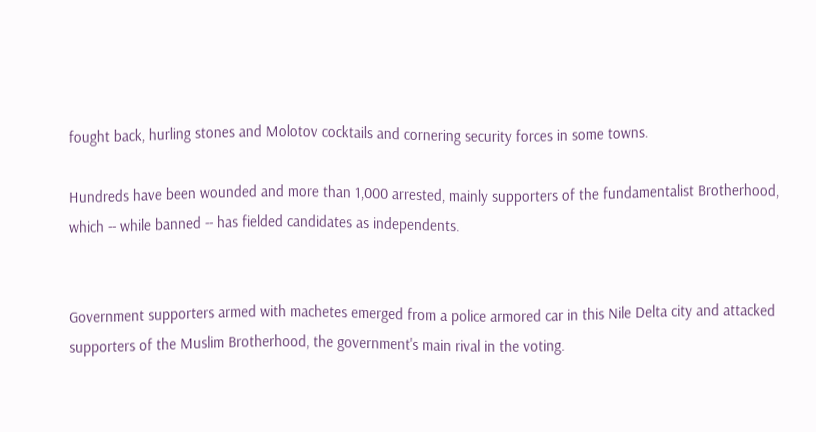fought back, hurling stones and Molotov cocktails and cornering security forces in some towns.

Hundreds have been wounded and more than 1,000 arrested, mainly supporters of the fundamentalist Brotherhood, which -- while banned -- has fielded candidates as independents.


Government supporters armed with machetes emerged from a police armored car in this Nile Delta city and attacked supporters of the Muslim Brotherhood, the government's main rival in the voting.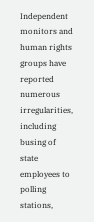Independent monitors and human rights groups have reported numerous irregularities, including busing of state employees to polling stations,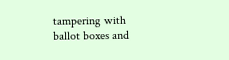tampering with ballot boxes and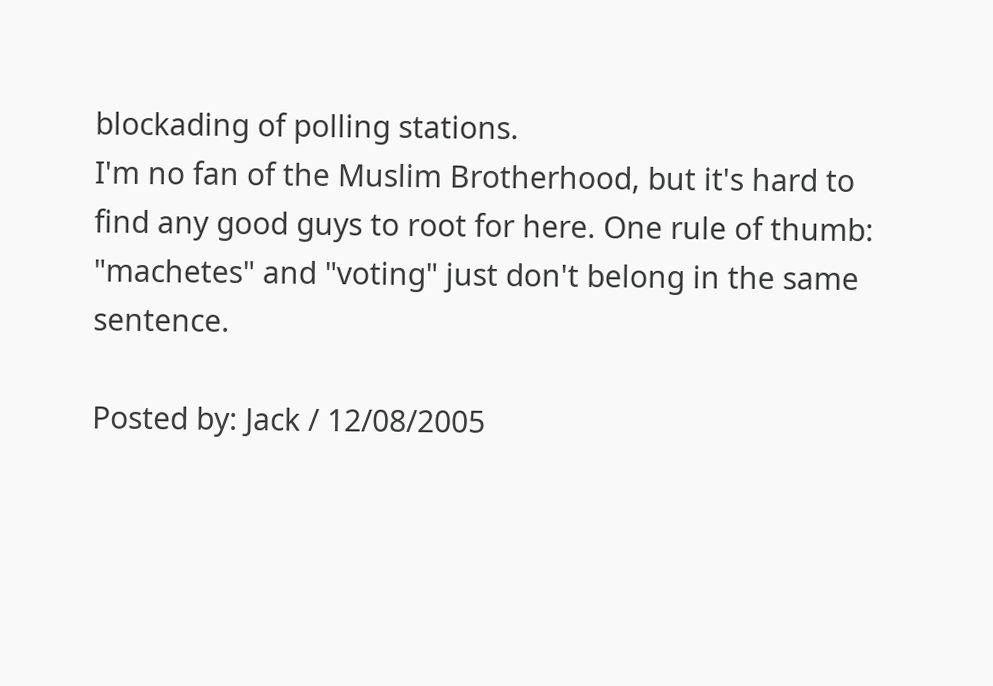blockading of polling stations.
I'm no fan of the Muslim Brotherhood, but it's hard to find any good guys to root for here. One rule of thumb: "machetes" and "voting" just don't belong in the same sentence.

Posted by: Jack / 12/08/2005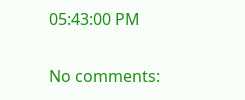05:43:00 PM

No comments: